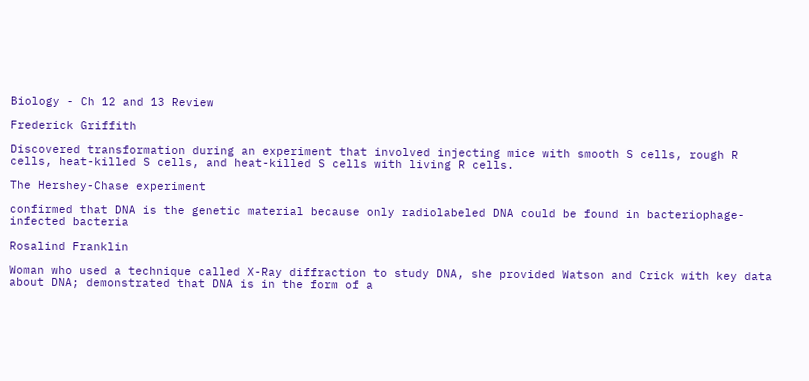Biology - Ch 12 and 13 Review

Frederick Griffith

Discovered transformation during an experiment that involved injecting mice with smooth S cells, rough R cells, heat-killed S cells, and heat-killed S cells with living R cells.

The Hershey-Chase experiment

confirmed that DNA is the genetic material because only radiolabeled DNA could be found in bacteriophage-infected bacteria

Rosalind Franklin

Woman who used a technique called X-Ray diffraction to study DNA, she provided Watson and Crick with key data about DNA; demonstrated that DNA is in the form of a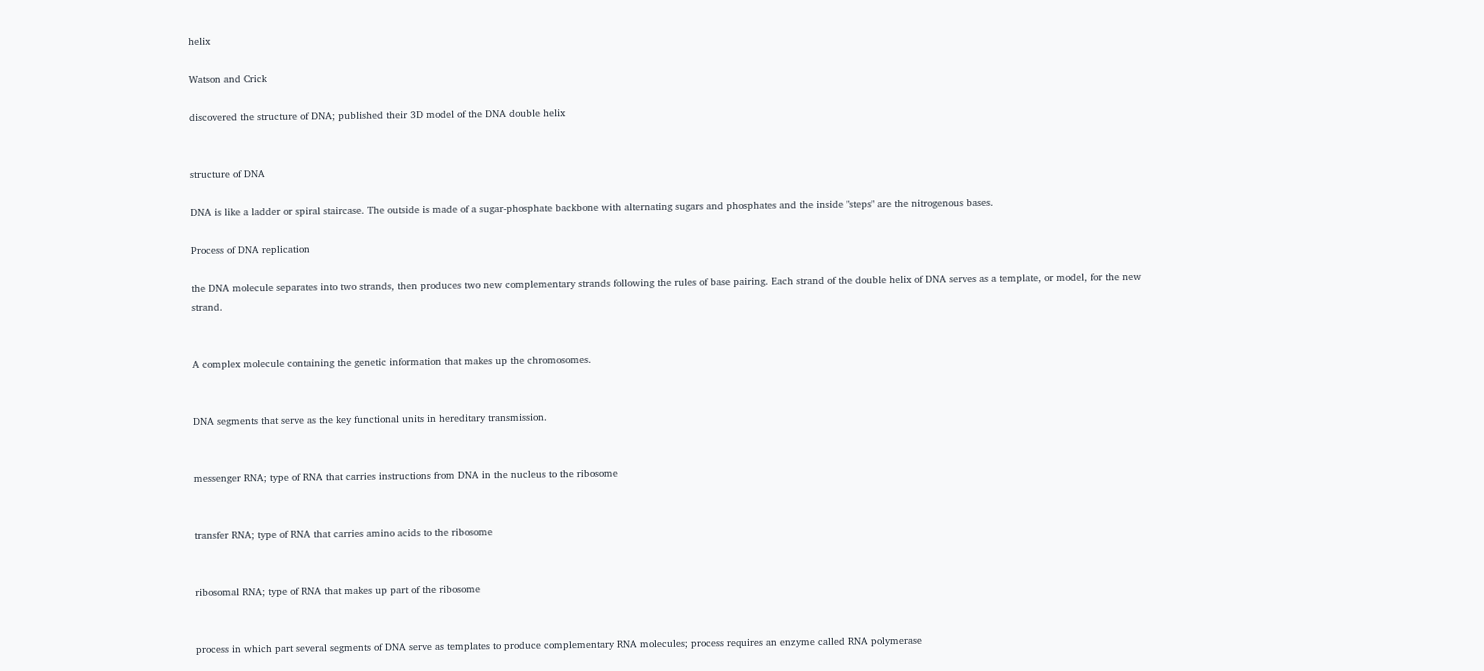helix

Watson and Crick

discovered the structure of DNA; published their 3D model of the DNA double helix


structure of DNA

DNA is like a ladder or spiral staircase. The outside is made of a sugar-phosphate backbone with alternating sugars and phosphates and the inside "steps" are the nitrogenous bases.

Process of DNA replication

the DNA molecule separates into two strands, then produces two new complementary strands following the rules of base pairing. Each strand of the double helix of DNA serves as a template, or model, for the new strand.


A complex molecule containing the genetic information that makes up the chromosomes.


DNA segments that serve as the key functional units in hereditary transmission.


messenger RNA; type of RNA that carries instructions from DNA in the nucleus to the ribosome


transfer RNA; type of RNA that carries amino acids to the ribosome


ribosomal RNA; type of RNA that makes up part of the ribosome


process in which part several segments of DNA serve as templates to produce complementary RNA molecules; process requires an enzyme called RNA polymerase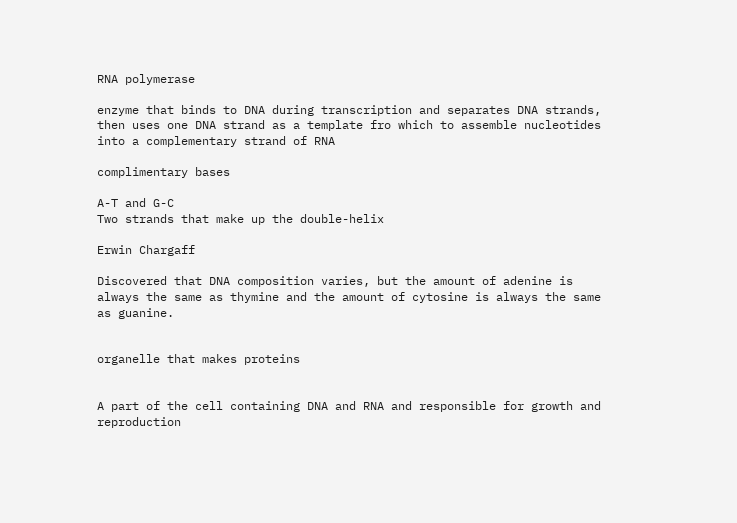RNA polymerase

enzyme that binds to DNA during transcription and separates DNA strands, then uses one DNA strand as a template fro which to assemble nucleotides into a complementary strand of RNA

complimentary bases

A-T and G-C
Two strands that make up the double-helix

Erwin Chargaff

Discovered that DNA composition varies, but the amount of adenine is always the same as thymine and the amount of cytosine is always the same as guanine.


organelle that makes proteins


A part of the cell containing DNA and RNA and responsible for growth and reproduction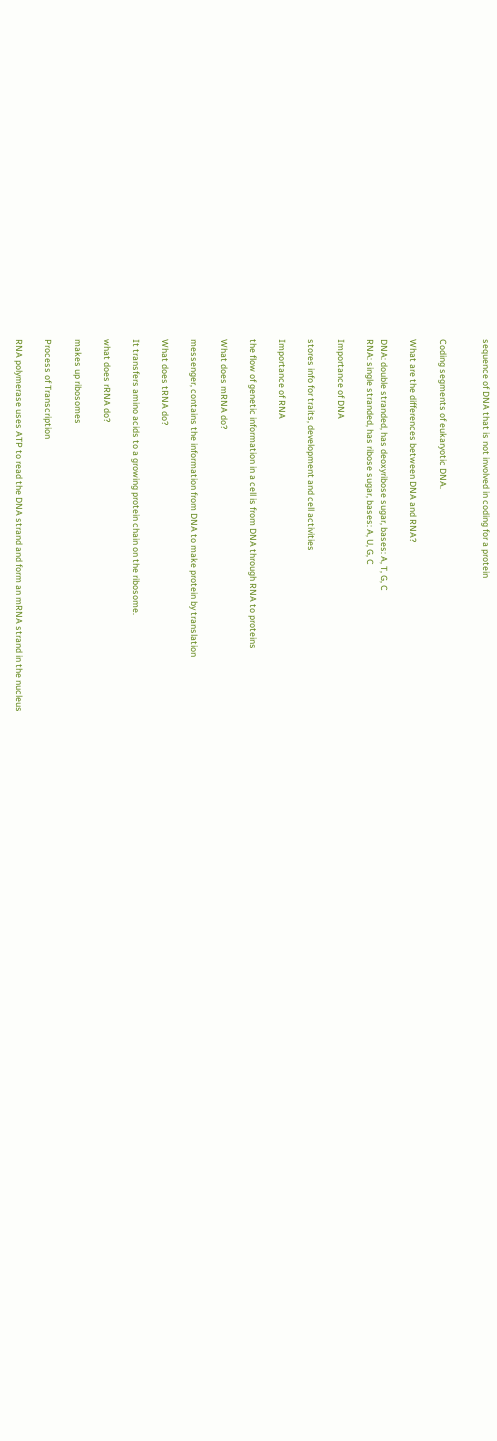sequence of DNA that is not involved in coding for a protein


Coding segments of eukaryotic DNA.

What are the differences between DNA and RNA?

DNA: double stranded, has deoxyribose sugar, bases: A, T, G, C
RNA: single stranded, has ribose sugar, bases: A, U, G, C

Importance of DNA

stores info for traits, development and cell activities

Importance of RNA

the flow of genetic information in a cell is from DNA through RNA to proteins

What does mRNA do?

messenger, contains the information from DNA to make protein by translation

What does tRNA do?

It transfers amino acids to a growing protein chain on the ribosome.

what does rRNA do?

makes up ribosomes

Process of Transcription

RNA polymerase uses ATP to read the DNA strand and form an mRNA strand in the nucleus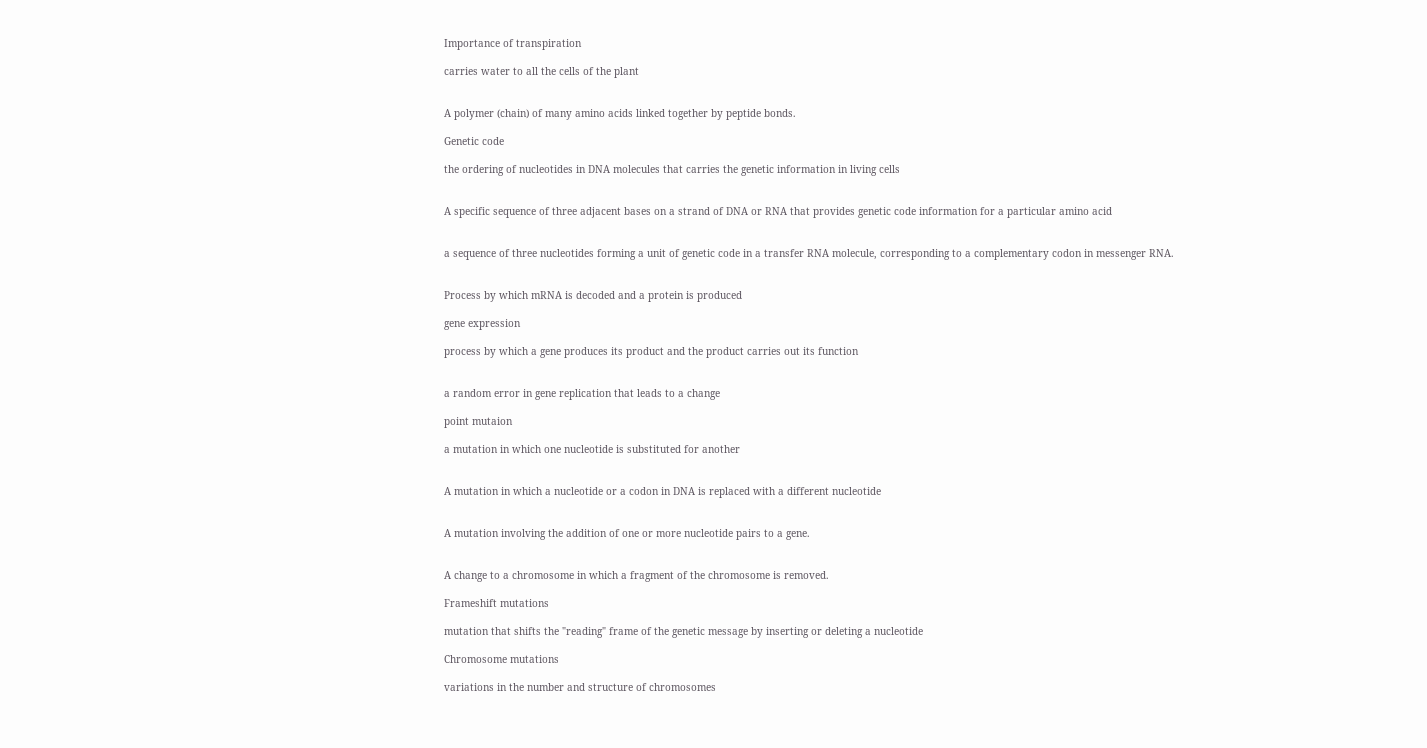Importance of transpiration

carries water to all the cells of the plant


A polymer (chain) of many amino acids linked together by peptide bonds.

Genetic code

the ordering of nucleotides in DNA molecules that carries the genetic information in living cells


A specific sequence of three adjacent bases on a strand of DNA or RNA that provides genetic code information for a particular amino acid


a sequence of three nucleotides forming a unit of genetic code in a transfer RNA molecule, corresponding to a complementary codon in messenger RNA.


Process by which mRNA is decoded and a protein is produced

gene expression

process by which a gene produces its product and the product carries out its function


a random error in gene replication that leads to a change

point mutaion

a mutation in which one nucleotide is substituted for another


A mutation in which a nucleotide or a codon in DNA is replaced with a different nucleotide


A mutation involving the addition of one or more nucleotide pairs to a gene.


A change to a chromosome in which a fragment of the chromosome is removed.

Frameshift mutations

mutation that shifts the "reading" frame of the genetic message by inserting or deleting a nucleotide

Chromosome mutations

variations in the number and structure of chromosomes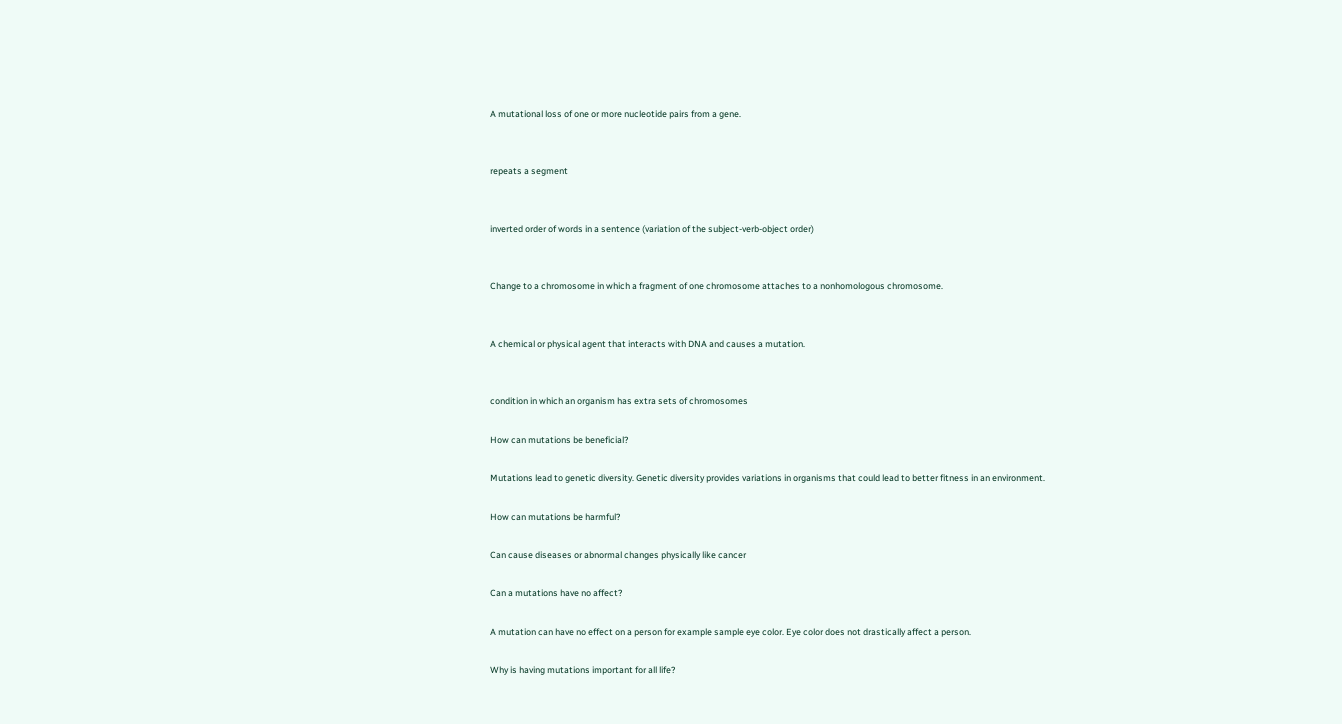A mutational loss of one or more nucleotide pairs from a gene.


repeats a segment


inverted order of words in a sentence (variation of the subject-verb-object order)


Change to a chromosome in which a fragment of one chromosome attaches to a nonhomologous chromosome.


A chemical or physical agent that interacts with DNA and causes a mutation.


condition in which an organism has extra sets of chromosomes

How can mutations be beneficial?

Mutations lead to genetic diversity. Genetic diversity provides variations in organisms that could lead to better fitness in an environment.

How can mutations be harmful?

Can cause diseases or abnormal changes physically like cancer

Can a mutations have no affect?

A mutation can have no effect on a person for example sample eye color. Eye color does not drastically affect a person.

Why is having mutations important for all life?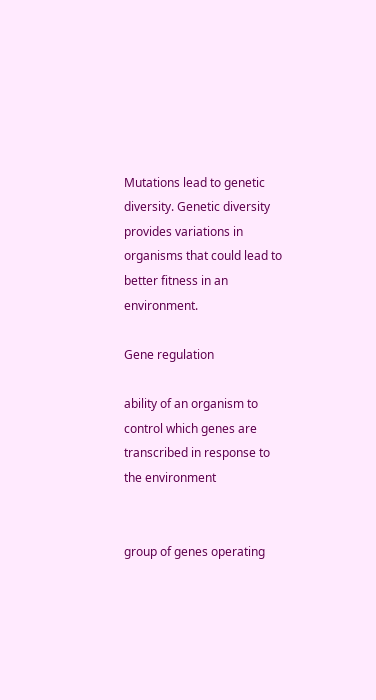Mutations lead to genetic diversity. Genetic diversity provides variations in organisms that could lead to better fitness in an environment.

Gene regulation

ability of an organism to control which genes are transcribed in response to the environment


group of genes operating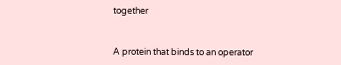together


A protein that binds to an operator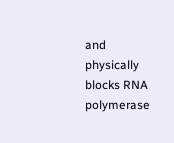and physically blocks RNA polymerase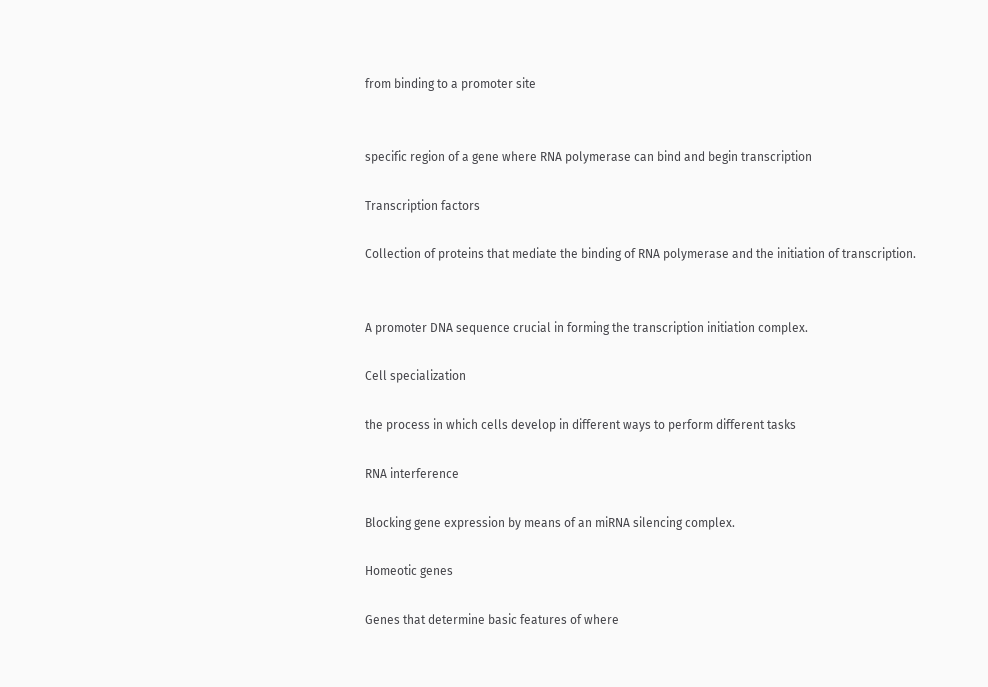from binding to a promoter site


specific region of a gene where RNA polymerase can bind and begin transcription

Transcription factors

Collection of proteins that mediate the binding of RNA polymerase and the initiation of transcription.


A promoter DNA sequence crucial in forming the transcription initiation complex.

Cell specialization

the process in which cells develop in different ways to perform different tasks

RNA interference

Blocking gene expression by means of an miRNA silencing complex.

Homeotic genes

Genes that determine basic features of where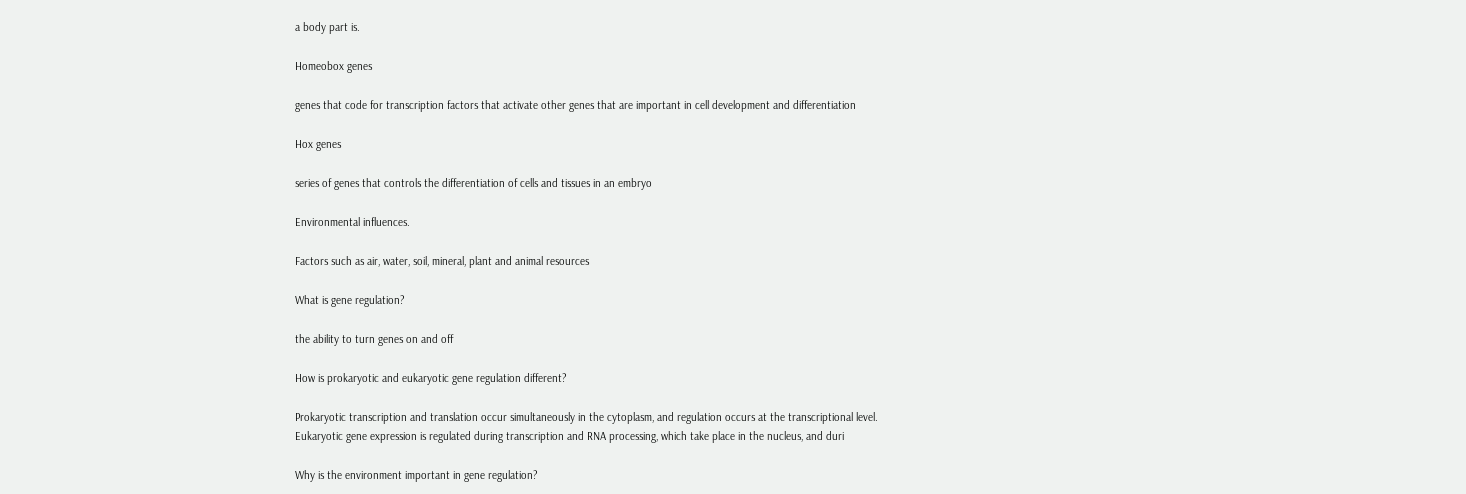a body part is.

Homeobox genes

genes that code for transcription factors that activate other genes that are important in cell development and differentiation

Hox genes

series of genes that controls the differentiation of cells and tissues in an embryo

Environmental influences.

Factors such as air, water, soil, mineral, plant and animal resources

What is gene regulation?

the ability to turn genes on and off

How is prokaryotic and eukaryotic gene regulation different?

Prokaryotic transcription and translation occur simultaneously in the cytoplasm, and regulation occurs at the transcriptional level. Eukaryotic gene expression is regulated during transcription and RNA processing, which take place in the nucleus, and duri

Why is the environment important in gene regulation?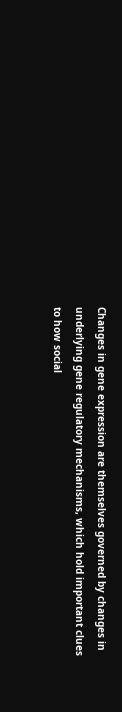Changes in gene expression are themselves governed by changes in underlying gene regulatory mechanisms, which hold important clues to how social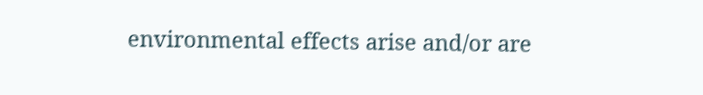environmental effects arise and/or are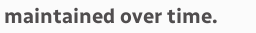maintained over time.